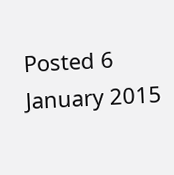Posted 6 January 2015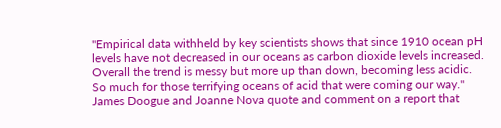"Empirical data withheld by key scientists shows that since 1910 ocean pH levels have not decreased in our oceans as carbon dioxide levels increased. Overall the trend is messy but more up than down, becoming less acidic. So much for those terrifying oceans of acid that were coming our way."  James Doogue and Joanne Nova quote and comment on a report that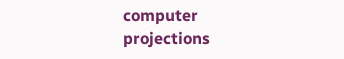computer projections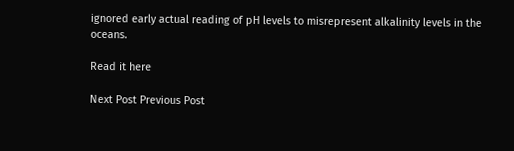ignored early actual reading of pH levels to misrepresent alkalinity levels in the oceans.

Read it here

Next Post Previous Post